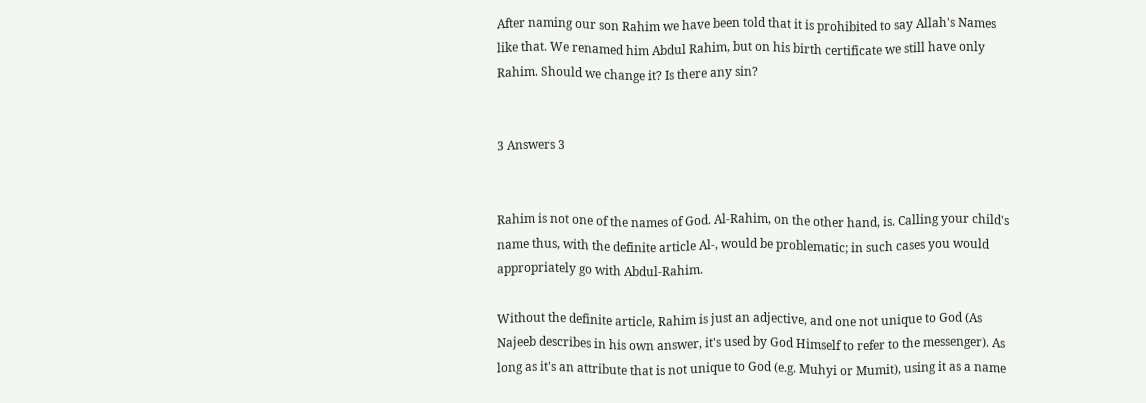After naming our son Rahim we have been told that it is prohibited to say Allah's Names like that. We renamed him Abdul Rahim, but on his birth certificate we still have only Rahim. Should we change it? Is there any sin?


3 Answers 3


Rahim is not one of the names of God. Al-Rahim, on the other hand, is. Calling your child's name thus, with the definite article Al-, would be problematic; in such cases you would appropriately go with Abdul-Rahim.

Without the definite article, Rahim is just an adjective, and one not unique to God (As Najeeb describes in his own answer, it's used by God Himself to refer to the messenger). As long as it's an attribute that is not unique to God (e.g. Muhyi or Mumit), using it as a name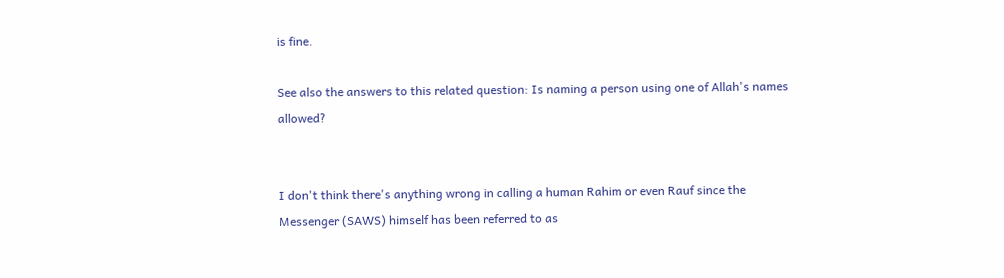is fine.

See also the answers to this related question: Is naming a person using one of Allah's names allowed?


I don't think there's anything wrong in calling a human Rahim or even Rauf since the Messenger (SAWS) himself has been referred to as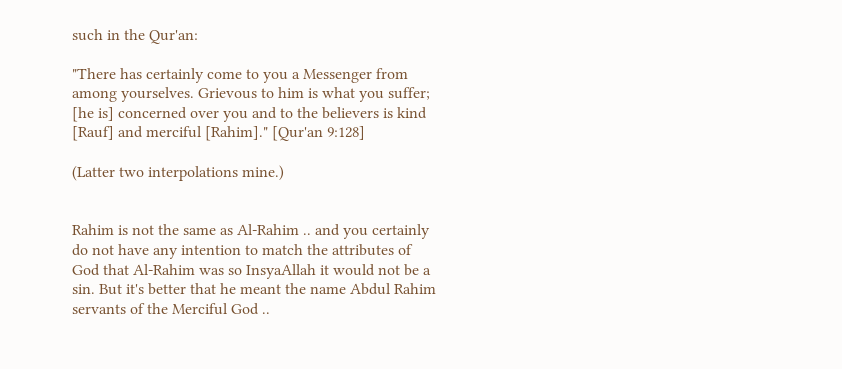such in the Qur'an:

"There has certainly come to you a Messenger from among yourselves. Grievous to him is what you suffer; [he is] concerned over you and to the believers is kind [Rauf] and merciful [Rahim]." [Qur'an 9:128]

(Latter two interpolations mine.)


Rahim is not the same as Al-Rahim .. and you certainly do not have any intention to match the attributes of God that Al-Rahim was so InsyaAllah it would not be a sin. But it's better that he meant the name Abdul Rahim servants of the Merciful God ..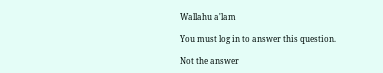Wallahu a'lam

You must log in to answer this question.

Not the answer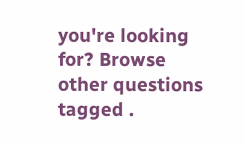you're looking for? Browse other questions tagged .